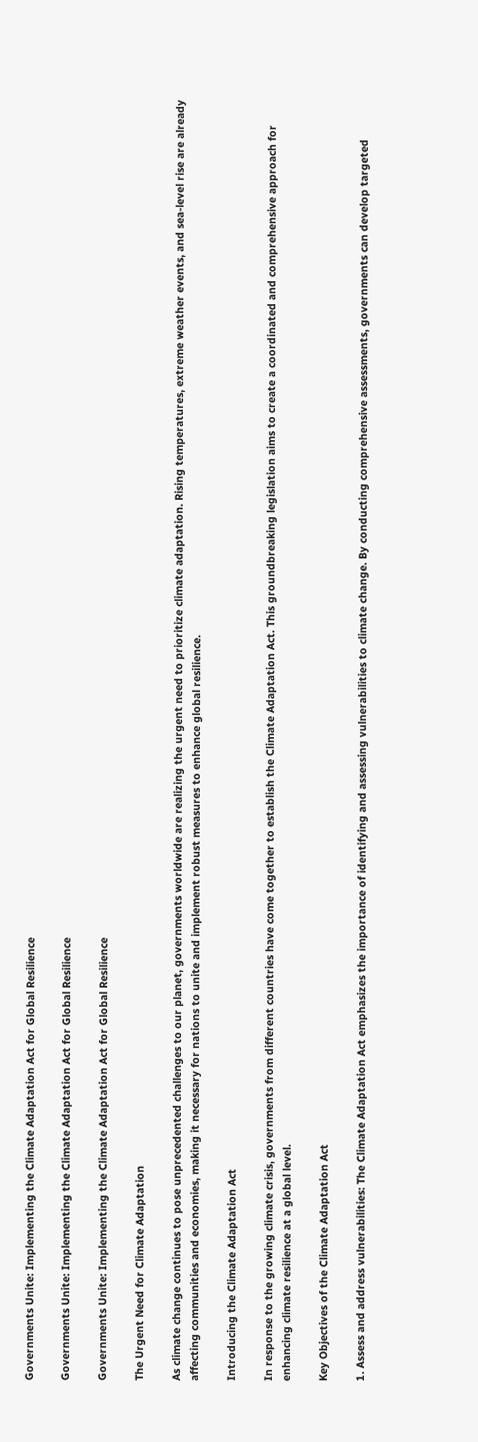Governments Unite: Implementing the Climate Adaptation Act for Global Resilience

Governments Unite: Implementing the Climate Adaptation Act for Global Resilience

Governments Unite: Implementing the Climate Adaptation Act for Global Resilience

The Urgent Need for Climate Adaptation

As climate change continues to pose unprecedented challenges to our planet, governments worldwide are realizing the urgent need to prioritize climate adaptation. Rising temperatures, extreme weather events, and sea-level rise are already affecting communities and economies, making it necessary for nations to unite and implement robust measures to enhance global resilience.

Introducing the Climate Adaptation Act

In response to the growing climate crisis, governments from different countries have come together to establish the Climate Adaptation Act. This groundbreaking legislation aims to create a coordinated and comprehensive approach for enhancing climate resilience at a global level.

Key Objectives of the Climate Adaptation Act

1. Assess and address vulnerabilities: The Climate Adaptation Act emphasizes the importance of identifying and assessing vulnerabilities to climate change. By conducting comprehensive assessments, governments can develop targeted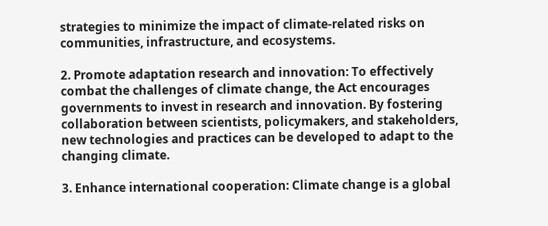strategies to minimize the impact of climate-related risks on communities, infrastructure, and ecosystems.

2. Promote adaptation research and innovation: To effectively combat the challenges of climate change, the Act encourages governments to invest in research and innovation. By fostering collaboration between scientists, policymakers, and stakeholders, new technologies and practices can be developed to adapt to the changing climate.

3. Enhance international cooperation: Climate change is a global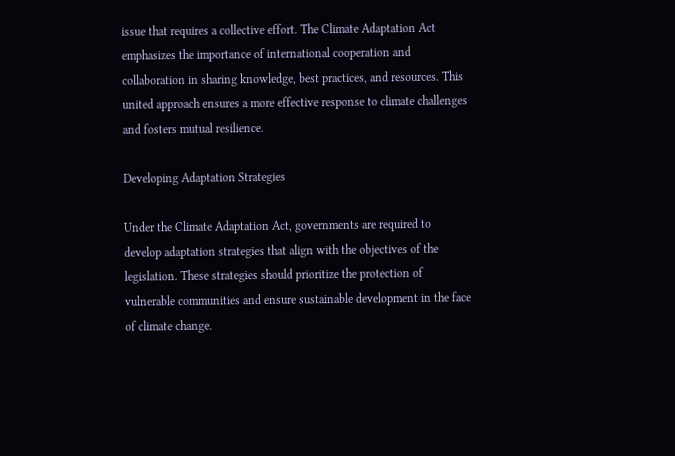issue that requires a collective effort. The Climate Adaptation Act emphasizes the importance of international cooperation and collaboration in sharing knowledge, best practices, and resources. This united approach ensures a more effective response to climate challenges and fosters mutual resilience.

Developing Adaptation Strategies

Under the Climate Adaptation Act, governments are required to develop adaptation strategies that align with the objectives of the legislation. These strategies should prioritize the protection of vulnerable communities and ensure sustainable development in the face of climate change.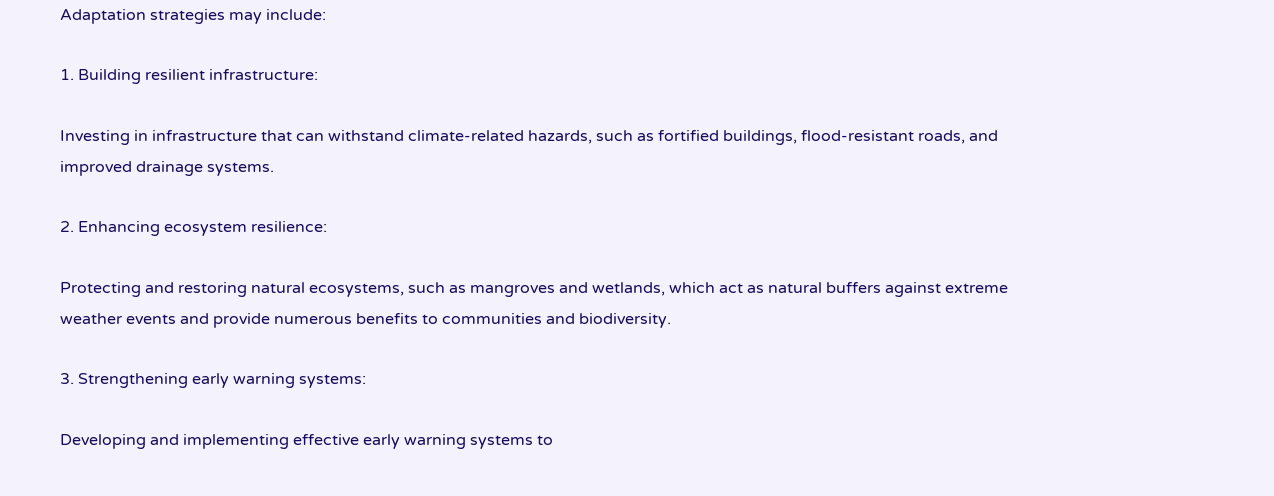Adaptation strategies may include:

1. Building resilient infrastructure:

Investing in infrastructure that can withstand climate-related hazards, such as fortified buildings, flood-resistant roads, and improved drainage systems.

2. Enhancing ecosystem resilience:

Protecting and restoring natural ecosystems, such as mangroves and wetlands, which act as natural buffers against extreme weather events and provide numerous benefits to communities and biodiversity.

3. Strengthening early warning systems:

Developing and implementing effective early warning systems to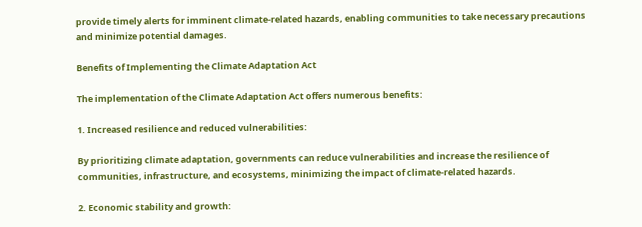provide timely alerts for imminent climate-related hazards, enabling communities to take necessary precautions and minimize potential damages.

Benefits of Implementing the Climate Adaptation Act

The implementation of the Climate Adaptation Act offers numerous benefits:

1. Increased resilience and reduced vulnerabilities:

By prioritizing climate adaptation, governments can reduce vulnerabilities and increase the resilience of communities, infrastructure, and ecosystems, minimizing the impact of climate-related hazards.

2. Economic stability and growth: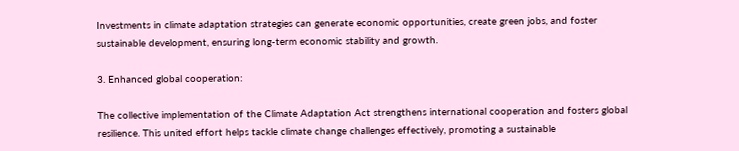Investments in climate adaptation strategies can generate economic opportunities, create green jobs, and foster sustainable development, ensuring long-term economic stability and growth.

3. Enhanced global cooperation:

The collective implementation of the Climate Adaptation Act strengthens international cooperation and fosters global resilience. This united effort helps tackle climate change challenges effectively, promoting a sustainable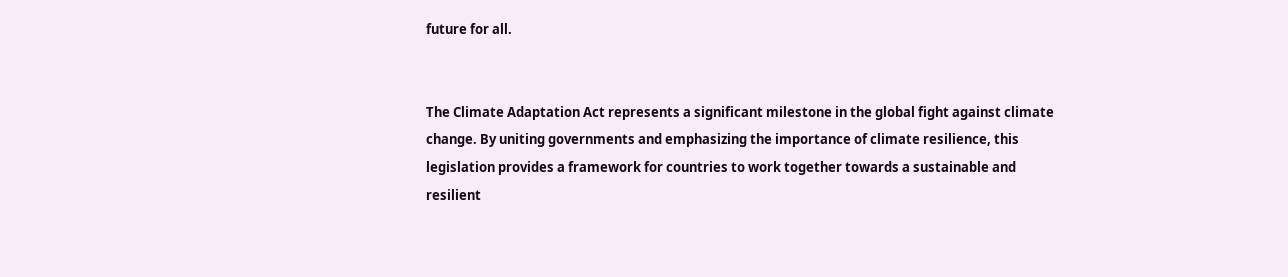future for all.


The Climate Adaptation Act represents a significant milestone in the global fight against climate change. By uniting governments and emphasizing the importance of climate resilience, this legislation provides a framework for countries to work together towards a sustainable and resilient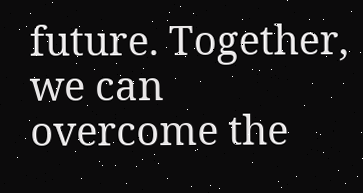future. Together, we can overcome the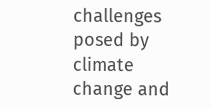challenges posed by climate change and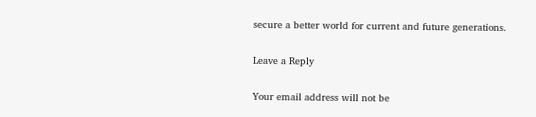secure a better world for current and future generations.

Leave a Reply

Your email address will not be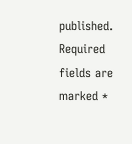published. Required fields are marked *